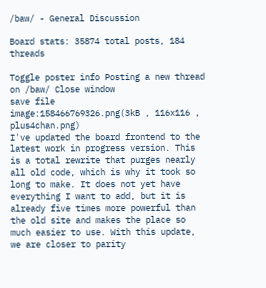/baw/ - General Discussion

Board stats: 35874 total posts, 184 threads

Toggle poster info Posting a new thread on /baw/ Close window
save file
image:158466769326.png(3kB , 116x116 , plus4chan.png)
I've updated the board frontend to the latest work in progress version. This is a total rewrite that purges nearly all old code, which is why it took so long to make. It does not yet have everything I want to add, but it is already five times more powerful than the old site and makes the place so much easier to use. With this update, we are closer to parity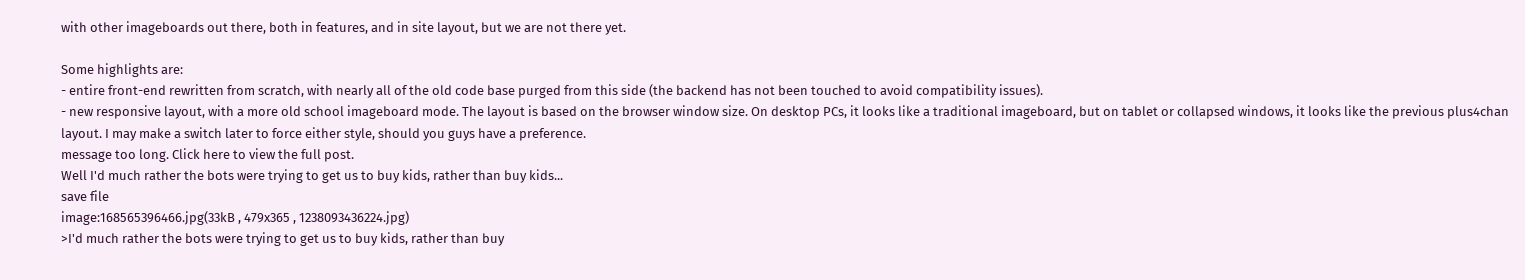with other imageboards out there, both in features, and in site layout, but we are not there yet.

Some highlights are:
- entire front-end rewritten from scratch, with nearly all of the old code base purged from this side (the backend has not been touched to avoid compatibility issues).
- new responsive layout, with a more old school imageboard mode. The layout is based on the browser window size. On desktop PCs, it looks like a traditional imageboard, but on tablet or collapsed windows, it looks like the previous plus4chan layout. I may make a switch later to force either style, should you guys have a preference.
message too long. Click here to view the full post.
Well I'd much rather the bots were trying to get us to buy kids, rather than buy kids...
save file
image:168565396466.jpg(33kB , 479x365 , 1238093436224.jpg)
>I'd much rather the bots were trying to get us to buy kids, rather than buy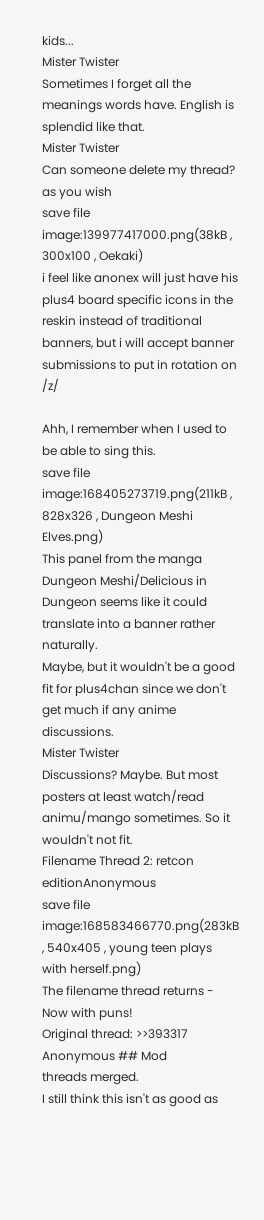kids...
Mister Twister
Sometimes I forget all the meanings words have. English is splendid like that.
Mister Twister
Can someone delete my thread?
as you wish
save file
image:139977417000.png(38kB , 300x100 , Oekaki)
i feel like anonex will just have his plus4 board specific icons in the reskin instead of traditional banners, but i will accept banner submissions to put in rotation on /z/

Ahh, I remember when I used to be able to sing this.
save file
image:168405273719.png(211kB , 828x326 , Dungeon Meshi Elves.png)
This panel from the manga Dungeon Meshi/Delicious in Dungeon seems like it could translate into a banner rather naturally.
Maybe, but it wouldn't be a good fit for plus4chan since we don't get much if any anime discussions.
Mister Twister
Discussions? Maybe. But most posters at least watch/read animu/mango sometimes. So it wouldn't not fit.
Filename Thread 2: retcon editionAnonymous
save file
image:168583466770.png(283kB , 540x405 , young teen plays with herself.png)
The filename thread returns - Now with puns!
Original thread: >>393317
Anonymous ## Mod
threads merged.
I still think this isn't as good as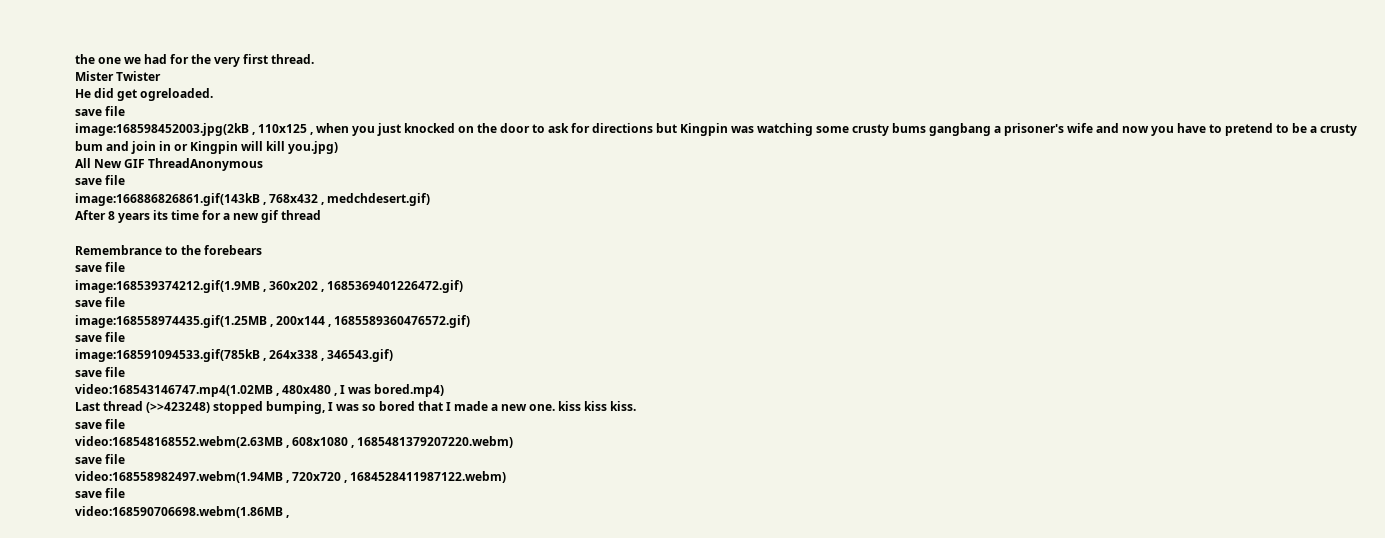the one we had for the very first thread.
Mister Twister
He did get ogreloaded.
save file
image:168598452003.jpg(2kB , 110x125 , when you just knocked on the door to ask for directions but Kingpin was watching some crusty bums gangbang a prisoner's wife and now you have to pretend to be a crusty bum and join in or Kingpin will kill you.jpg)
All New GIF ThreadAnonymous
save file
image:166886826861.gif(143kB , 768x432 , medchdesert.gif)
After 8 years its time for a new gif thread

Remembrance to the forebears
save file
image:168539374212.gif(1.9MB , 360x202 , 1685369401226472.gif)
save file
image:168558974435.gif(1.25MB , 200x144 , 1685589360476572.gif)
save file
image:168591094533.gif(785kB , 264x338 , 346543.gif)
save file
video:168543146747.mp4(1.02MB , 480x480 , I was bored.mp4)
Last thread (>>423248) stopped bumping, I was so bored that I made a new one. kiss kiss kiss.
save file
video:168548168552.webm(2.63MB , 608x1080 , 1685481379207220.webm)
save file
video:168558982497.webm(1.94MB , 720x720 , 1684528411987122.webm)
save file
video:168590706698.webm(1.86MB ,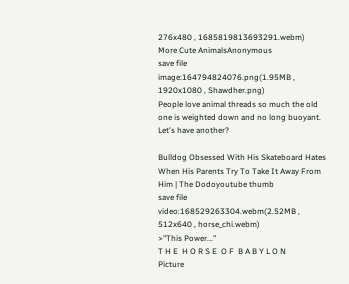276x480 , 1685819813693291.webm)
More Cute AnimalsAnonymous
save file
image:164794824076.png(1.95MB , 1920x1080 , Shawdher.png)
People love animal threads so much the old one is weighted down and no long buoyant.
Let's have another?

Bulldog Obsessed With His Skateboard Hates When His Parents Try To Take It Away From Him | The Dodoyoutube thumb
save file
video:168529263304.webm(2.52MB , 512x640 , horse_chi.webm)
>"This Power..."
T H E  H O R S E  O F  B A B Y L O N
Picture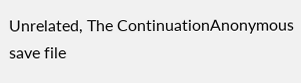Unrelated, The ContinuationAnonymous
save file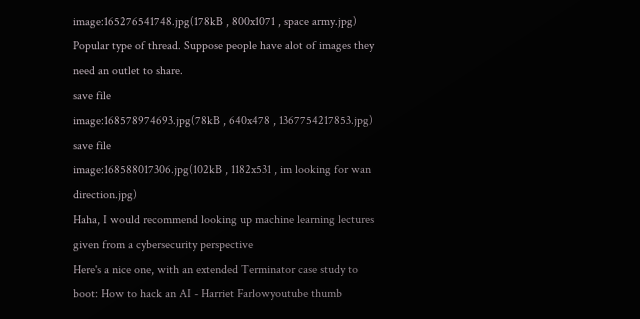image:165276541748.jpg(178kB , 800x1071 , space army.jpg)
Popular type of thread. Suppose people have alot of images they need an outlet to share.
save file
image:168578974693.jpg(78kB , 640x478 , 1367754217853.jpg)
save file
image:168588017306.jpg(102kB , 1182x531 , im looking for wan direction.jpg)
Haha, I would recommend looking up machine learning lectures given from a cybersecurity perspective
Here's a nice one, with an extended Terminator case study to boot: How to hack an AI - Harriet Farlowyoutube thumb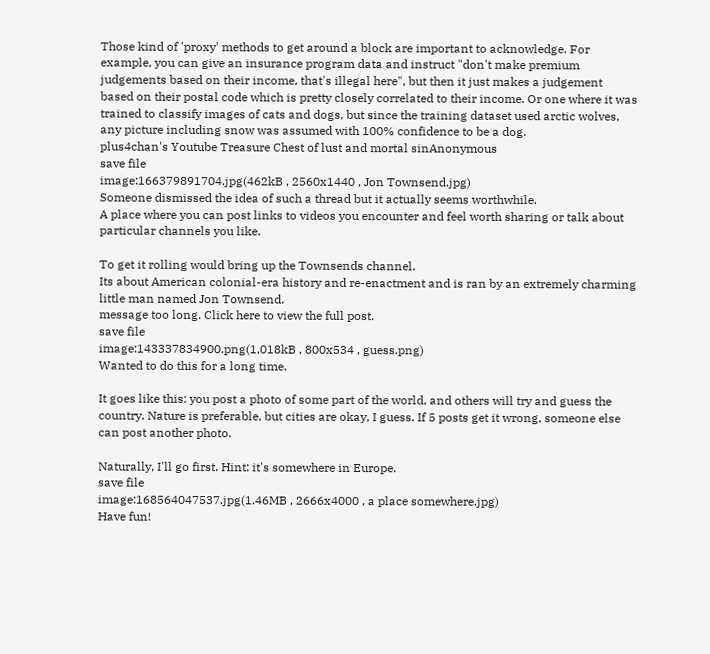Those kind of 'proxy' methods to get around a block are important to acknowledge. For example, you can give an insurance program data and instruct "don't make premium judgements based on their income, that's illegal here", but then it just makes a judgement based on their postal code which is pretty closely correlated to their income. Or one where it was trained to classify images of cats and dogs, but since the training dataset used arctic wolves, any picture including snow was assumed with 100% confidence to be a dog.
plus4chan's Youtube Treasure Chest of lust and mortal sinAnonymous
save file
image:166379891704.jpg(462kB , 2560x1440 , Jon Townsend.jpg)
Someone dismissed the idea of such a thread but it actually seems worthwhile.
A place where you can post links to videos you encounter and feel worth sharing or talk about particular channels you like.

To get it rolling would bring up the Townsends channel.
Its about American colonial-era history and re-enactment and is ran by an extremely charming little man named Jon Townsend.
message too long. Click here to view the full post.
save file
image:143337834900.png(1,018kB , 800x534 , guess.png)
Wanted to do this for a long time.

It goes like this: you post a photo of some part of the world, and others will try and guess the country. Nature is preferable, but cities are okay, I guess. If 5 posts get it wrong, someone else can post another photo.

Naturally, I'll go first. Hint: it's somewhere in Europe.
save file
image:168564047537.jpg(1.46MB , 2666x4000 , a place somewhere.jpg)
Have fun!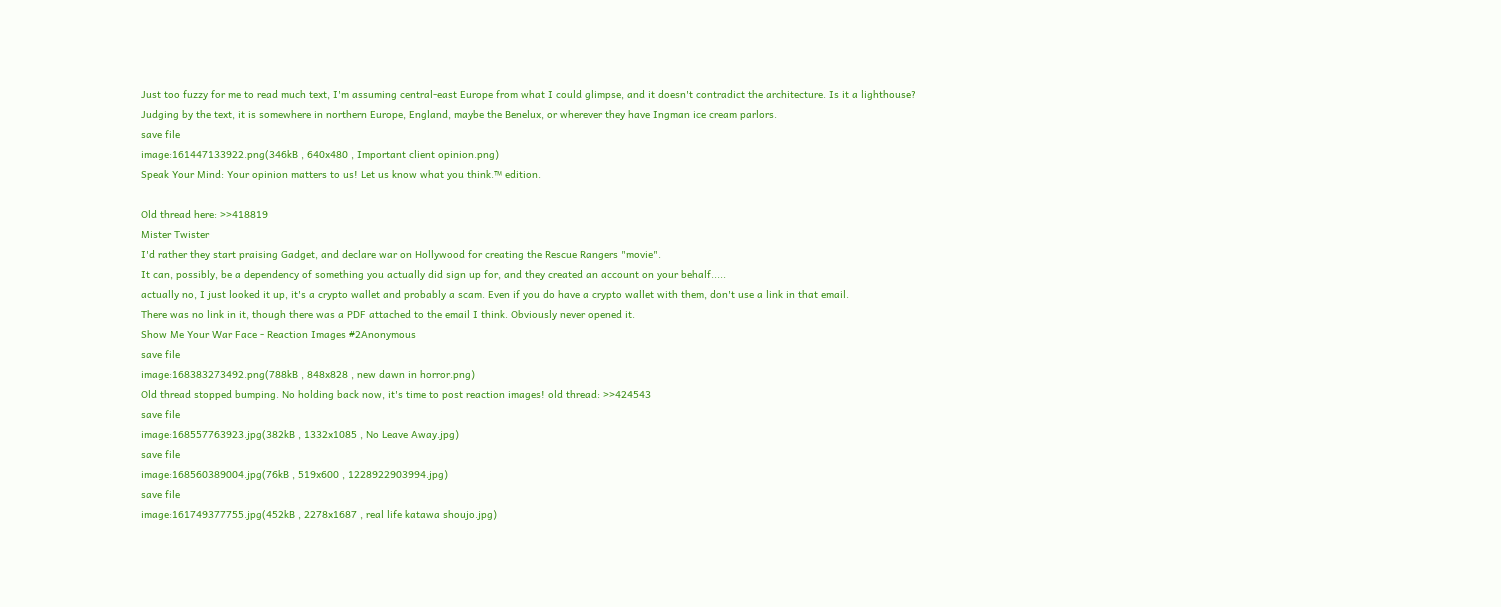Just too fuzzy for me to read much text, I'm assuming central-east Europe from what I could glimpse, and it doesn't contradict the architecture. Is it a lighthouse?
Judging by the text, it is somewhere in northern Europe, England, maybe the Benelux, or wherever they have Ingman ice cream parlors.
save file
image:161447133922.png(346kB , 640x480 , Important client opinion.png)
Speak Your Mind: Your opinion matters to us! Let us know what you think.™ edition.

Old thread here: >>418819
Mister Twister
I'd rather they start praising Gadget, and declare war on Hollywood for creating the Rescue Rangers "movie".
It can, possibly, be a dependency of something you actually did sign up for, and they created an account on your behalf.....
actually no, I just looked it up, it's a crypto wallet and probably a scam. Even if you do have a crypto wallet with them, don't use a link in that email.
There was no link in it, though there was a PDF attached to the email I think. Obviously never opened it.
Show Me Your War Face - Reaction Images #2Anonymous
save file
image:168383273492.png(788kB , 848x828 , new dawn in horror.png)
Old thread stopped bumping. No holding back now, it's time to post reaction images! old thread: >>424543
save file
image:168557763923.jpg(382kB , 1332x1085 , No Leave Away.jpg)
save file
image:168560389004.jpg(76kB , 519x600 , 1228922903994.jpg)
save file
image:161749377755.jpg(452kB , 2278x1687 , real life katawa shoujo.jpg)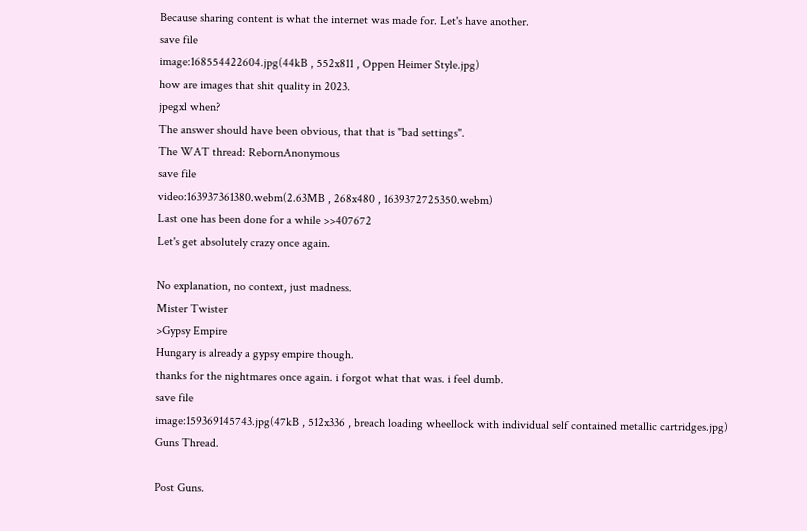Because sharing content is what the internet was made for. Let's have another.
save file
image:168554422604.jpg(44kB , 552x811 , Oppen Heimer Style.jpg)
how are images that shit quality in 2023.
jpegxl when?
The answer should have been obvious, that that is "bad settings".
The WAT thread: RebornAnonymous
save file
video:163937361380.webm(2.63MB , 268x480 , 1639372725350.webm)
Last one has been done for a while >>407672
Let's get absolutely crazy once again.

No explanation, no context, just madness.
Mister Twister
>Gypsy Empire
Hungary is already a gypsy empire though.
thanks for the nightmares once again. i forgot what that was. i feel dumb.
save file
image:159369145743.jpg(47kB , 512x336 , breach loading wheellock with individual self contained metallic cartridges.jpg)
Guns Thread.

Post Guns.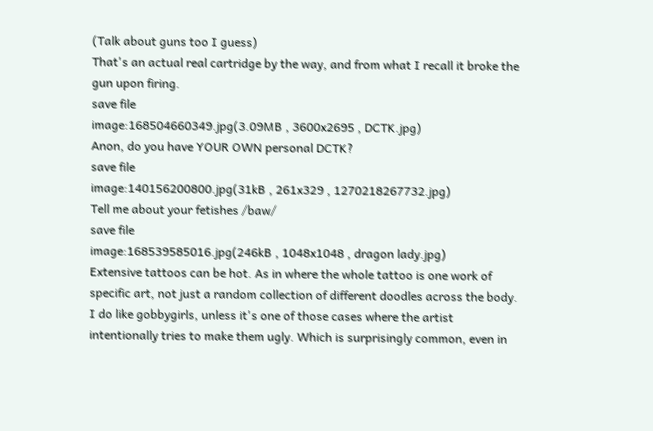(Talk about guns too I guess)
That's an actual real cartridge by the way, and from what I recall it broke the gun upon firing.
save file
image:168504660349.jpg(3.09MB , 3600x2695 , DCTK.jpg)
Anon, do you have YOUR OWN personal DCTK?
save file
image:140156200800.jpg(31kB , 261x329 , 1270218267732.jpg)
Tell me about your fetishes /baw/
save file
image:168539585016.jpg(246kB , 1048x1048 , dragon lady.jpg)
Extensive tattoos can be hot. As in where the whole tattoo is one work of specific art, not just a random collection of different doodles across the body.
I do like gobbygirls, unless it's one of those cases where the artist intentionally tries to make them ugly. Which is surprisingly common, even in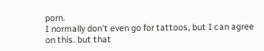porn.
I normally don't even go for tattoos, but I can agree on this. but that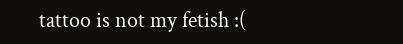tattoo is not my fetish :(